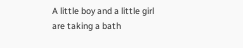A little boy and a little girl are taking a bath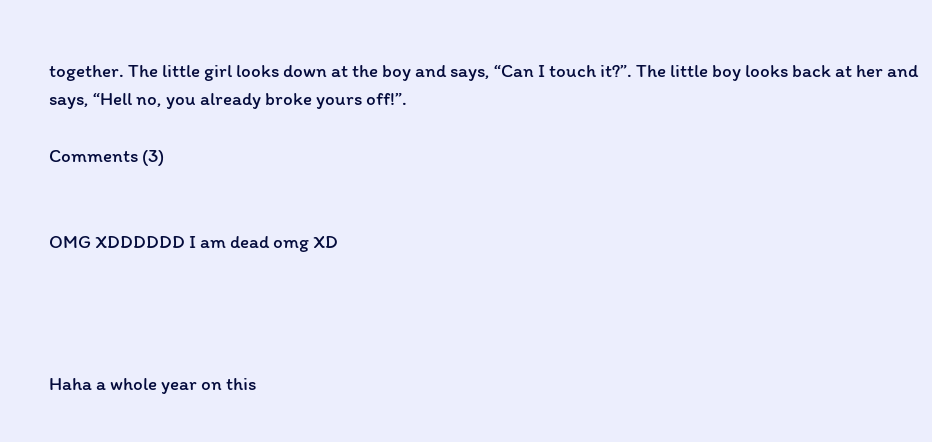together. The little girl looks down at the boy and says, “Can I touch it?”. The little boy looks back at her and says, “Hell no, you already broke yours off!”.

Comments (3)


OMG XDDDDDD I am dead omg XD




Haha a whole year on this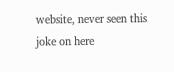website, never seen this joke on here